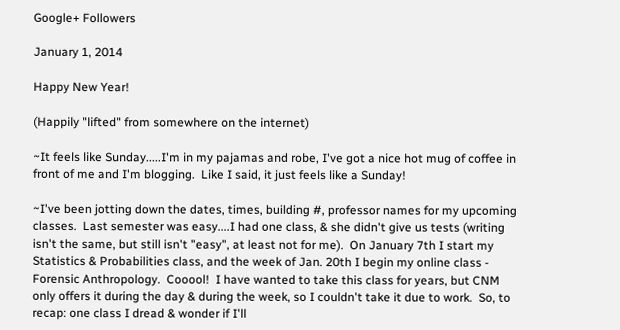Google+ Followers

January 1, 2014

Happy New Year!

(Happily "lifted" from somewhere on the internet)

~It feels like Sunday.....I'm in my pajamas and robe, I've got a nice hot mug of coffee in front of me and I'm blogging.  Like I said, it just feels like a Sunday!

~I've been jotting down the dates, times, building #, professor names for my upcoming classes.  Last semester was easy....I had one class, & she didn't give us tests (writing isn't the same, but still isn't "easy", at least not for me).  On January 7th I start my Statistics & Probabilities class, and the week of Jan. 20th I begin my online class - Forensic Anthropology.  Cooool!  I have wanted to take this class for years, but CNM only offers it during the day & during the week, so I couldn't take it due to work.  So, to recap: one class I dread & wonder if I'll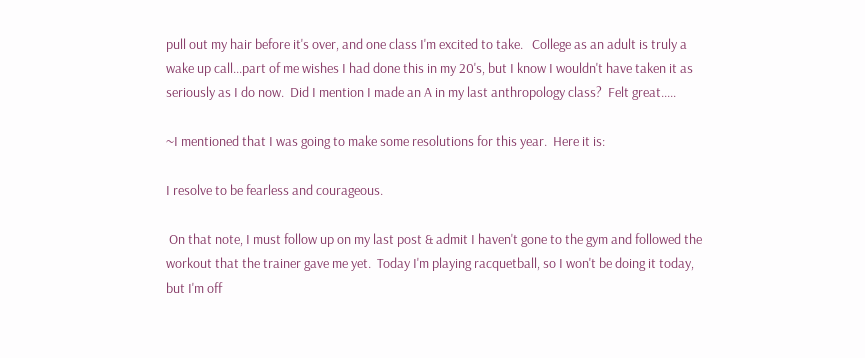pull out my hair before it's over, and one class I'm excited to take.   College as an adult is truly a wake up call...part of me wishes I had done this in my 20's, but I know I wouldn't have taken it as seriously as I do now.  Did I mention I made an A in my last anthropology class?  Felt great.....

~I mentioned that I was going to make some resolutions for this year.  Here it is:

I resolve to be fearless and courageous.

 On that note, I must follow up on my last post & admit I haven't gone to the gym and followed the workout that the trainer gave me yet.  Today I'm playing racquetball, so I won't be doing it today, but I'm off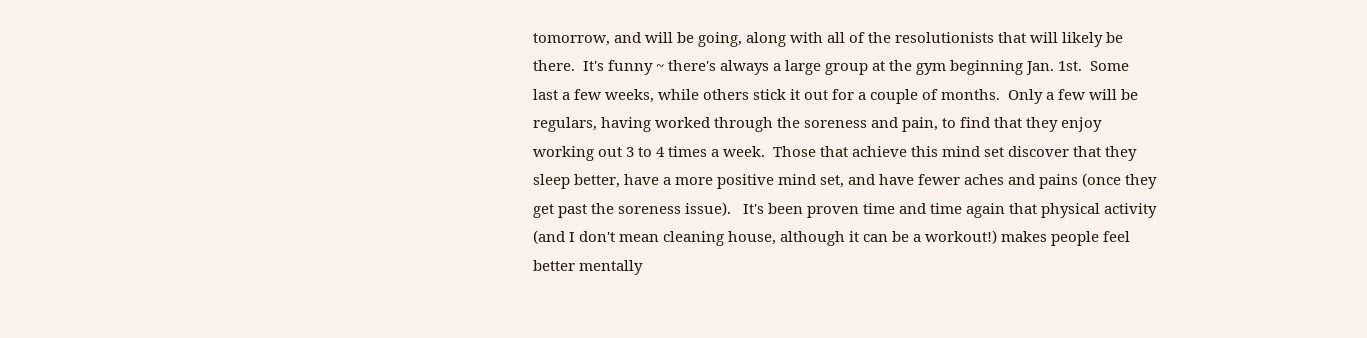tomorrow, and will be going, along with all of the resolutionists that will likely be there.  It's funny ~ there's always a large group at the gym beginning Jan. 1st.  Some last a few weeks, while others stick it out for a couple of months.  Only a few will be regulars, having worked through the soreness and pain, to find that they enjoy working out 3 to 4 times a week.  Those that achieve this mind set discover that they sleep better, have a more positive mind set, and have fewer aches and pains (once they get past the soreness issue).   It's been proven time and time again that physical activity (and I don't mean cleaning house, although it can be a workout!) makes people feel better mentally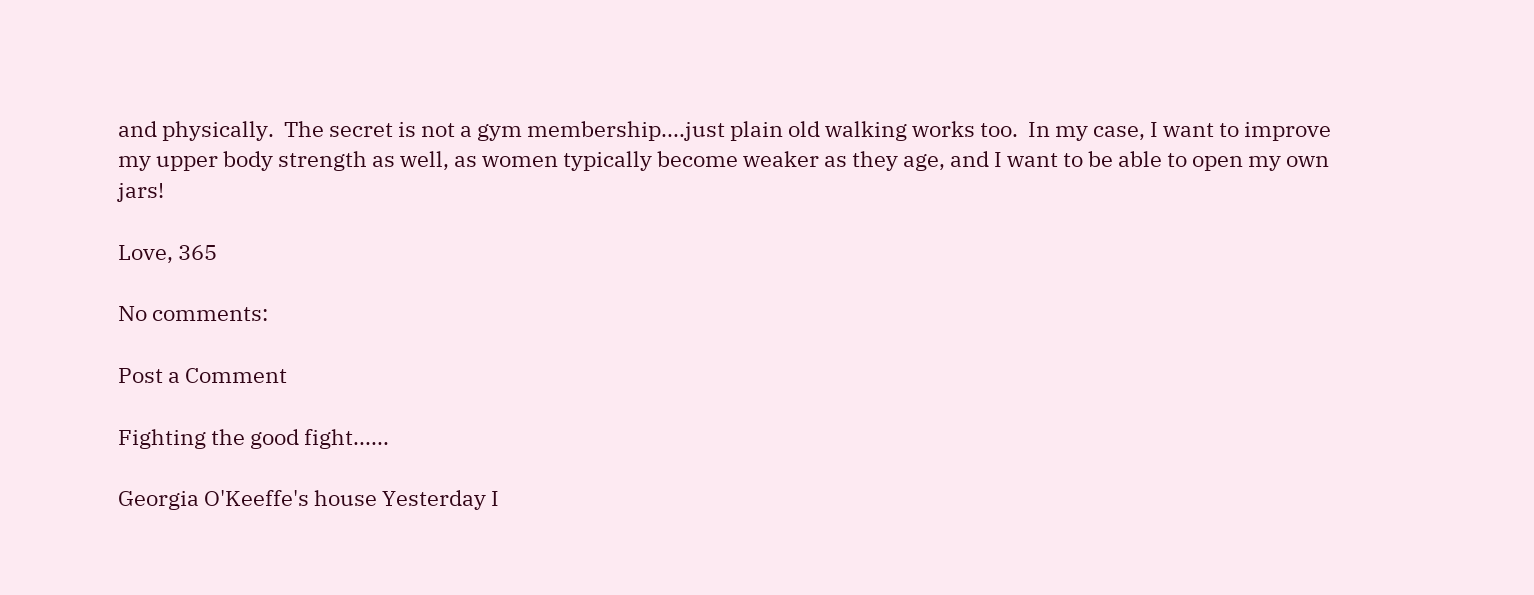and physically.  The secret is not a gym membership....just plain old walking works too.  In my case, I want to improve my upper body strength as well, as women typically become weaker as they age, and I want to be able to open my own jars!

Love, 365

No comments:

Post a Comment

Fighting the good fight......

Georgia O'Keeffe's house Yesterday I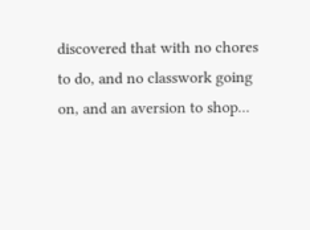discovered that with no chores to do, and no classwork going on, and an aversion to shop...